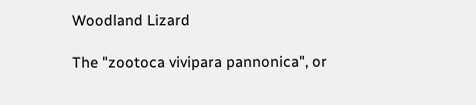Woodland Lizard

The "zootoca vivipara pannonica", or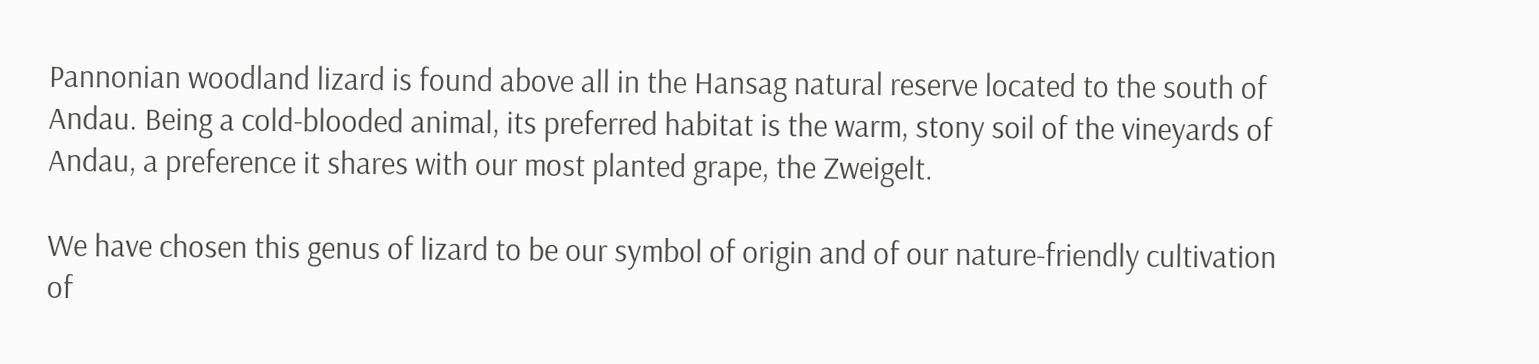Pannonian woodland lizard is found above all in the Hansag natural reserve located to the south of Andau. Being a cold-blooded animal, its preferred habitat is the warm, stony soil of the vineyards of Andau, a preference it shares with our most planted grape, the Zweigelt.

We have chosen this genus of lizard to be our symbol of origin and of our nature-friendly cultivation of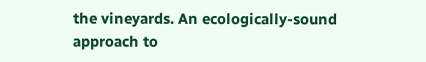the vineyards. An ecologically-sound approach to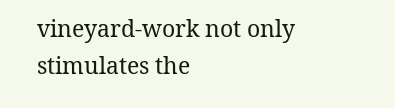vineyard-work not only stimulates the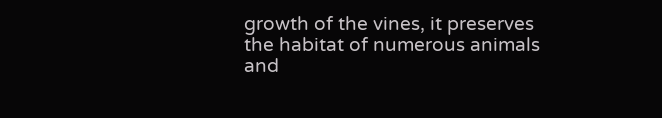growth of the vines, it preserves the habitat of numerous animals and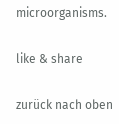microorganisms.

like & share

zurück nach oben